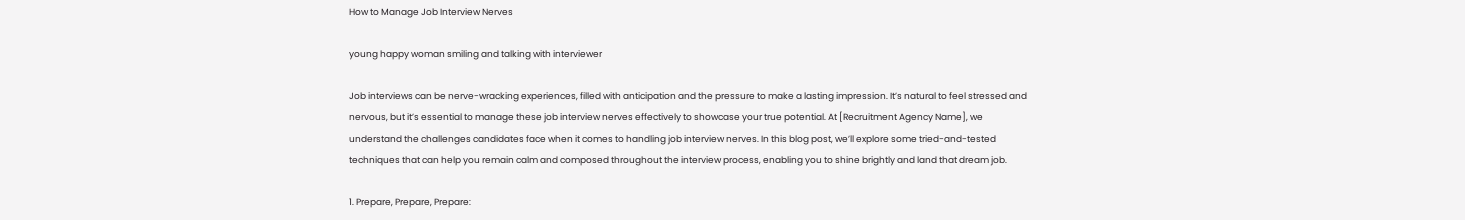How to Manage Job Interview Nerves

young happy woman smiling and talking with interviewer

Job interviews can be nerve-wracking experiences, filled with anticipation and the pressure to make a lasting impression. It’s natural to feel stressed and nervous, but it’s essential to manage these job interview nerves effectively to showcase your true potential. At [Recruitment Agency Name], we understand the challenges candidates face when it comes to handling job interview nerves. In this blog post, we’ll explore some tried-and-tested techniques that can help you remain calm and composed throughout the interview process, enabling you to shine brightly and land that dream job.

1. Prepare, Prepare, Prepare: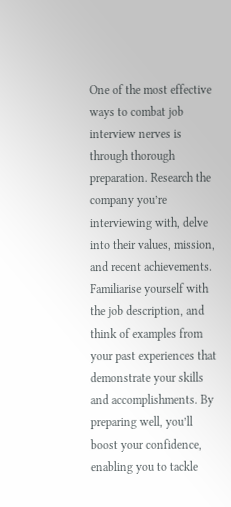One of the most effective ways to combat job interview nerves is through thorough preparation. Research the company you’re interviewing with, delve into their values, mission, and recent achievements. Familiarise yourself with the job description, and think of examples from your past experiences that demonstrate your skills and accomplishments. By preparing well, you’ll boost your confidence, enabling you to tackle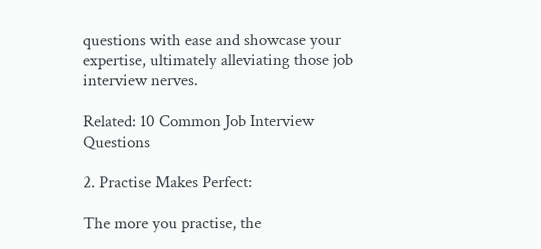questions with ease and showcase your expertise, ultimately alleviating those job interview nerves.

Related: 10 Common Job Interview Questions

2. Practise Makes Perfect:

The more you practise, the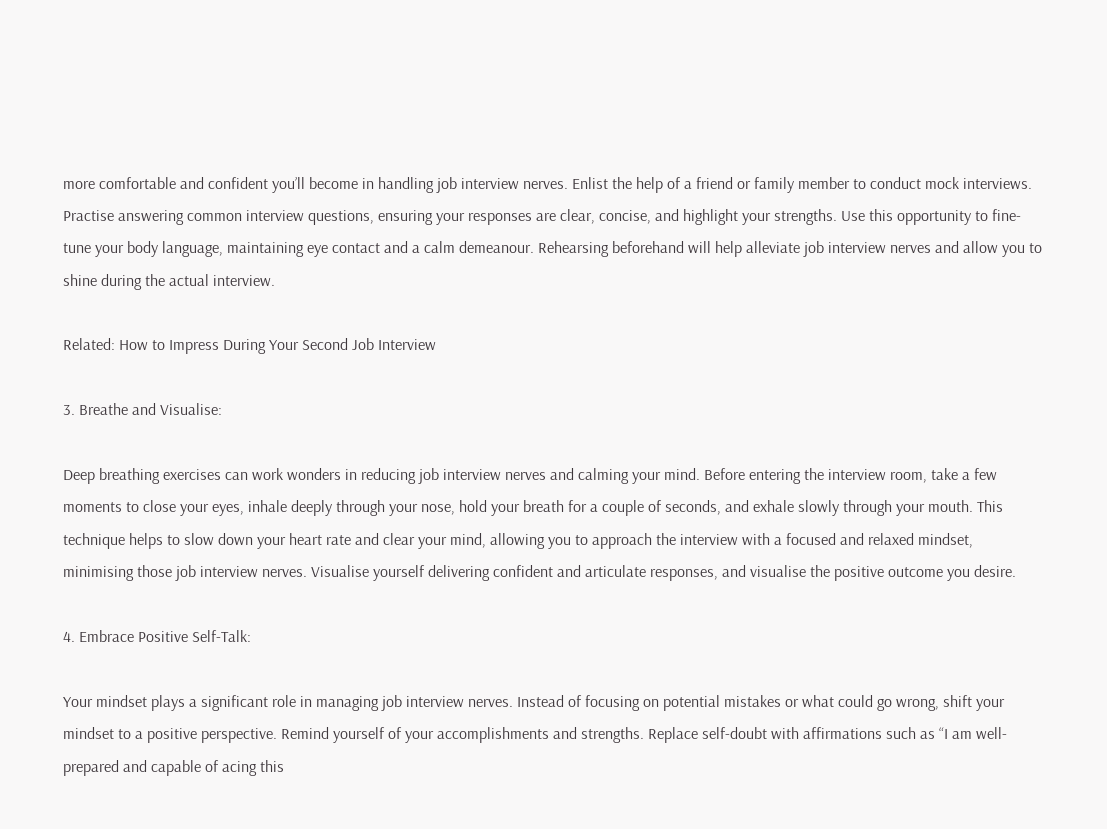more comfortable and confident you’ll become in handling job interview nerves. Enlist the help of a friend or family member to conduct mock interviews. Practise answering common interview questions, ensuring your responses are clear, concise, and highlight your strengths. Use this opportunity to fine-tune your body language, maintaining eye contact and a calm demeanour. Rehearsing beforehand will help alleviate job interview nerves and allow you to shine during the actual interview.

Related: How to Impress During Your Second Job Interview

3. Breathe and Visualise:

Deep breathing exercises can work wonders in reducing job interview nerves and calming your mind. Before entering the interview room, take a few moments to close your eyes, inhale deeply through your nose, hold your breath for a couple of seconds, and exhale slowly through your mouth. This technique helps to slow down your heart rate and clear your mind, allowing you to approach the interview with a focused and relaxed mindset, minimising those job interview nerves. Visualise yourself delivering confident and articulate responses, and visualise the positive outcome you desire.

4. Embrace Positive Self-Talk:

Your mindset plays a significant role in managing job interview nerves. Instead of focusing on potential mistakes or what could go wrong, shift your mindset to a positive perspective. Remind yourself of your accomplishments and strengths. Replace self-doubt with affirmations such as “I am well-prepared and capable of acing this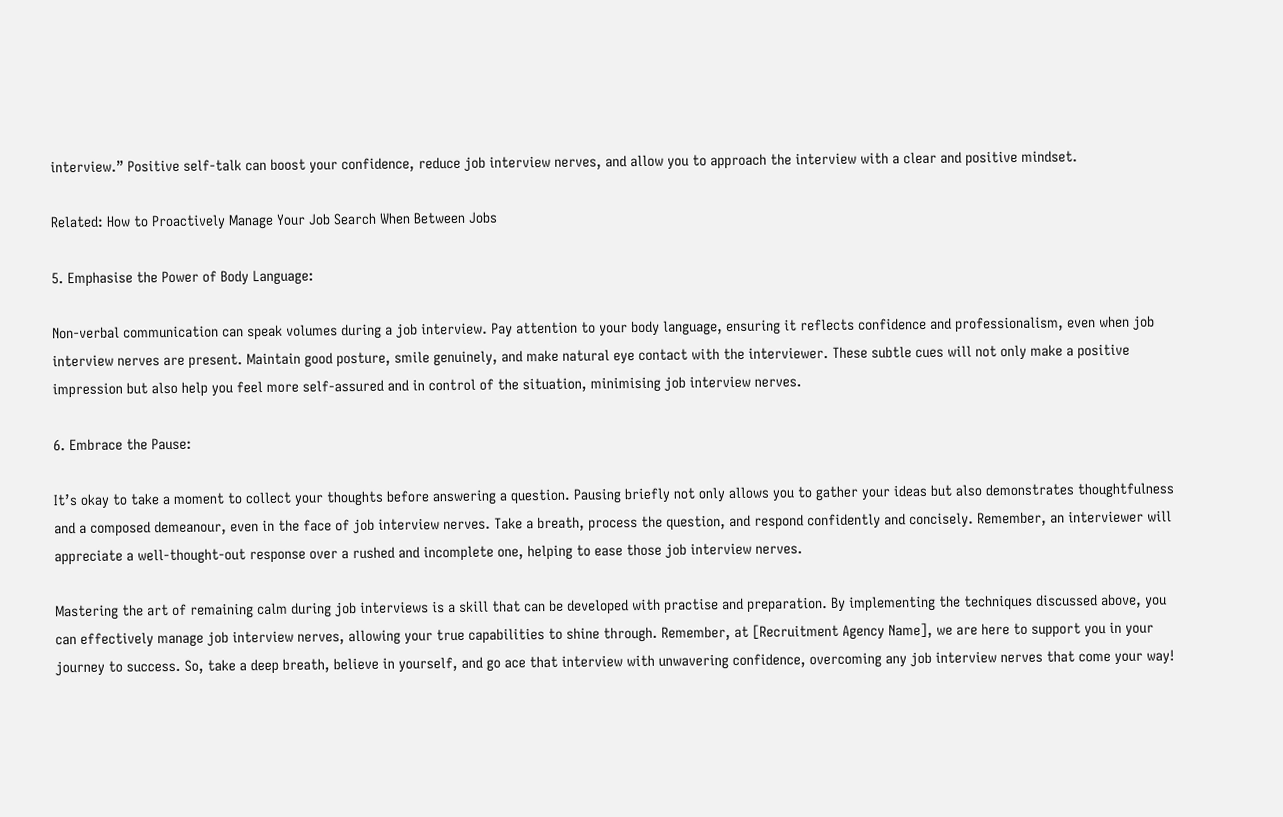interview.” Positive self-talk can boost your confidence, reduce job interview nerves, and allow you to approach the interview with a clear and positive mindset.

Related: How to Proactively Manage Your Job Search When Between Jobs

5. Emphasise the Power of Body Language:

Non-verbal communication can speak volumes during a job interview. Pay attention to your body language, ensuring it reflects confidence and professionalism, even when job interview nerves are present. Maintain good posture, smile genuinely, and make natural eye contact with the interviewer. These subtle cues will not only make a positive impression but also help you feel more self-assured and in control of the situation, minimising job interview nerves.

6. Embrace the Pause:

It’s okay to take a moment to collect your thoughts before answering a question. Pausing briefly not only allows you to gather your ideas but also demonstrates thoughtfulness and a composed demeanour, even in the face of job interview nerves. Take a breath, process the question, and respond confidently and concisely. Remember, an interviewer will appreciate a well-thought-out response over a rushed and incomplete one, helping to ease those job interview nerves.

Mastering the art of remaining calm during job interviews is a skill that can be developed with practise and preparation. By implementing the techniques discussed above, you can effectively manage job interview nerves, allowing your true capabilities to shine through. Remember, at [Recruitment Agency Name], we are here to support you in your journey to success. So, take a deep breath, believe in yourself, and go ace that interview with unwavering confidence, overcoming any job interview nerves that come your way!